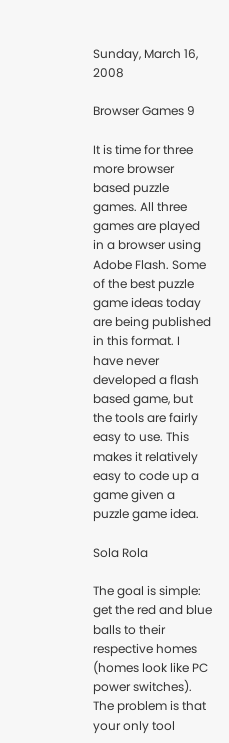Sunday, March 16, 2008

Browser Games 9

It is time for three more browser based puzzle games. All three games are played in a browser using Adobe Flash. Some of the best puzzle game ideas today are being published in this format. I have never developed a flash based game, but the tools are fairly easy to use. This makes it relatively easy to code up a game given a puzzle game idea.

Sola Rola

The goal is simple: get the red and blue balls to their respective homes (homes look like PC power switches). The problem is that your only tool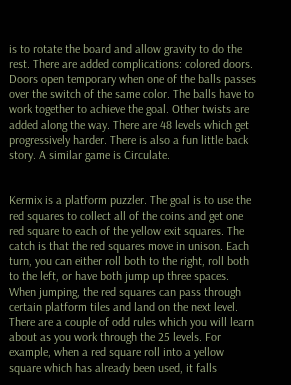is to rotate the board and allow gravity to do the rest. There are added complications: colored doors. Doors open temporary when one of the balls passes over the switch of the same color. The balls have to work together to achieve the goal. Other twists are added along the way. There are 48 levels which get progressively harder. There is also a fun little back story. A similar game is Circulate.


Kermix is a platform puzzler. The goal is to use the red squares to collect all of the coins and get one red square to each of the yellow exit squares. The catch is that the red squares move in unison. Each turn, you can either roll both to the right, roll both to the left, or have both jump up three spaces. When jumping, the red squares can pass through certain platform tiles and land on the next level. There are a couple of odd rules which you will learn about as you work through the 25 levels. For example, when a red square roll into a yellow square which has already been used, it falls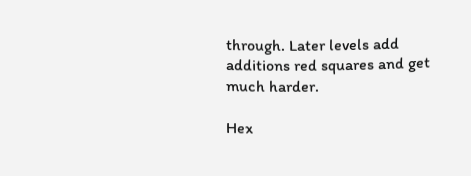through. Later levels add additions red squares and get much harder.

Hex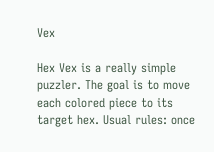Vex

Hex Vex is a really simple puzzler. The goal is to move each colored piece to its target hex. Usual rules: once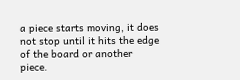a piece starts moving, it does not stop until it hits the edge of the board or another piece.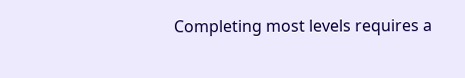Completing most levels requires a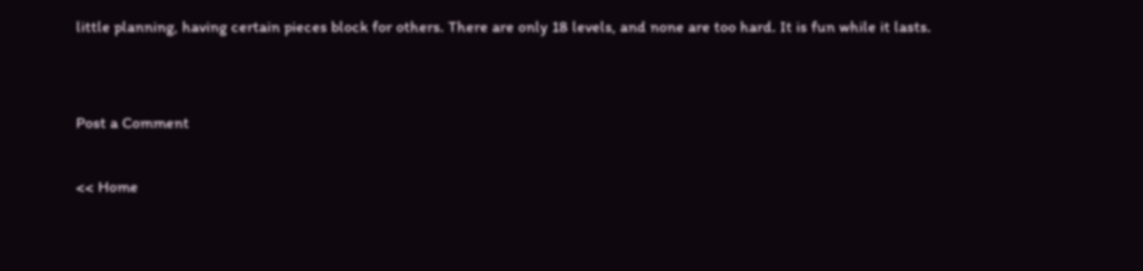little planning, having certain pieces block for others. There are only 18 levels, and none are too hard. It is fun while it lasts.


Post a Comment

<< Home